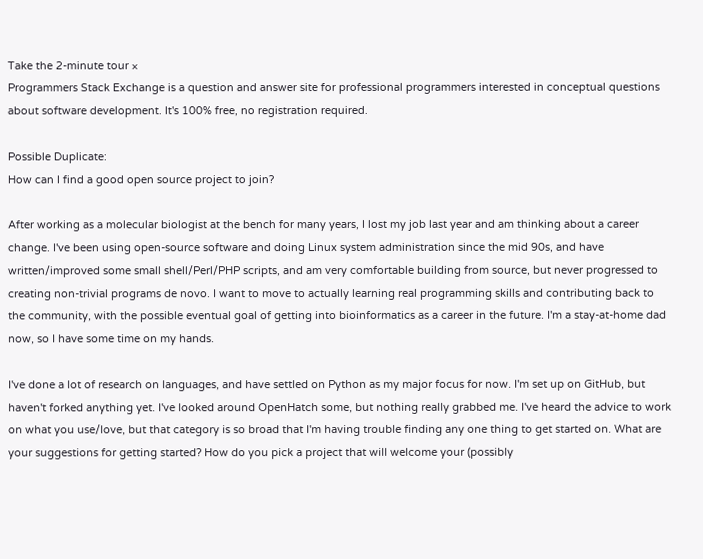Take the 2-minute tour ×
Programmers Stack Exchange is a question and answer site for professional programmers interested in conceptual questions about software development. It's 100% free, no registration required.

Possible Duplicate:
How can I find a good open source project to join?

After working as a molecular biologist at the bench for many years, I lost my job last year and am thinking about a career change. I've been using open-source software and doing Linux system administration since the mid 90s, and have written/improved some small shell/Perl/PHP scripts, and am very comfortable building from source, but never progressed to creating non-trivial programs de novo. I want to move to actually learning real programming skills and contributing back to the community, with the possible eventual goal of getting into bioinformatics as a career in the future. I'm a stay-at-home dad now, so I have some time on my hands.

I've done a lot of research on languages, and have settled on Python as my major focus for now. I'm set up on GitHub, but haven't forked anything yet. I've looked around OpenHatch some, but nothing really grabbed me. I've heard the advice to work on what you use/love, but that category is so broad that I'm having trouble finding any one thing to get started on. What are your suggestions for getting started? How do you pick a project that will welcome your (possibly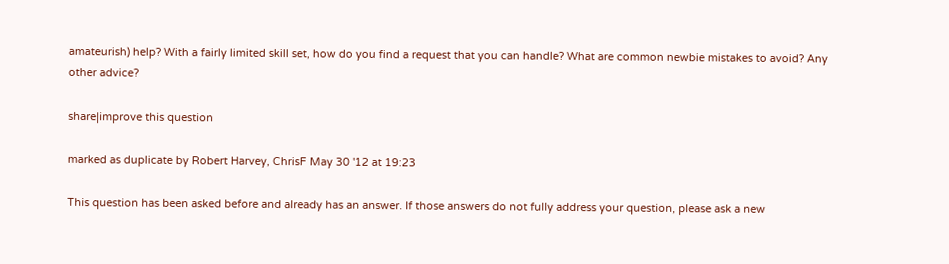amateurish) help? With a fairly limited skill set, how do you find a request that you can handle? What are common newbie mistakes to avoid? Any other advice?

share|improve this question

marked as duplicate by Robert Harvey, ChrisF May 30 '12 at 19:23

This question has been asked before and already has an answer. If those answers do not fully address your question, please ask a new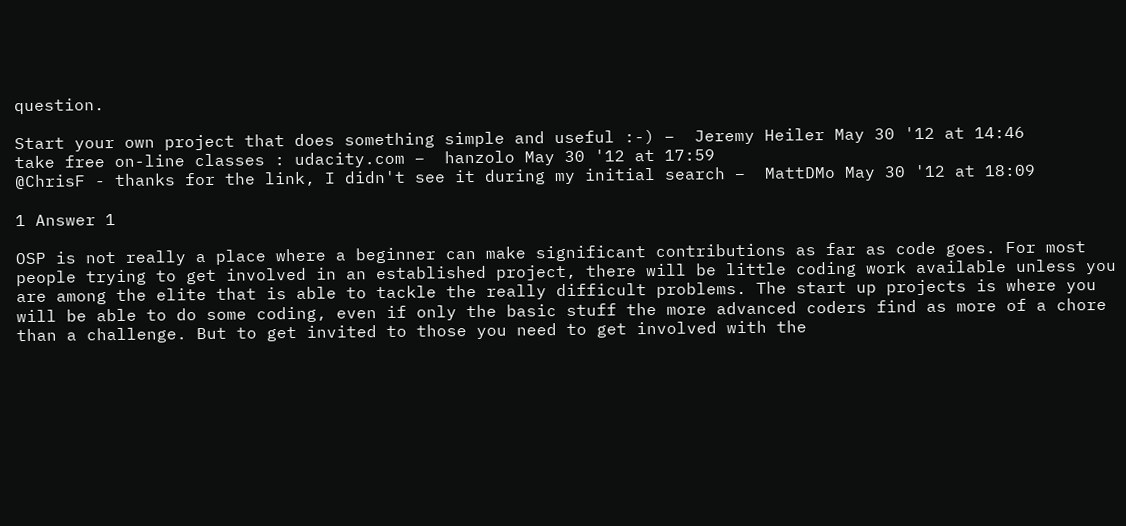question.

Start your own project that does something simple and useful :-) –  Jeremy Heiler May 30 '12 at 14:46
take free on-line classes : udacity.com –  hanzolo May 30 '12 at 17:59
@ChrisF - thanks for the link, I didn't see it during my initial search –  MattDMo May 30 '12 at 18:09

1 Answer 1

OSP is not really a place where a beginner can make significant contributions as far as code goes. For most people trying to get involved in an established project, there will be little coding work available unless you are among the elite that is able to tackle the really difficult problems. The start up projects is where you will be able to do some coding, even if only the basic stuff the more advanced coders find as more of a chore than a challenge. But to get invited to those you need to get involved with the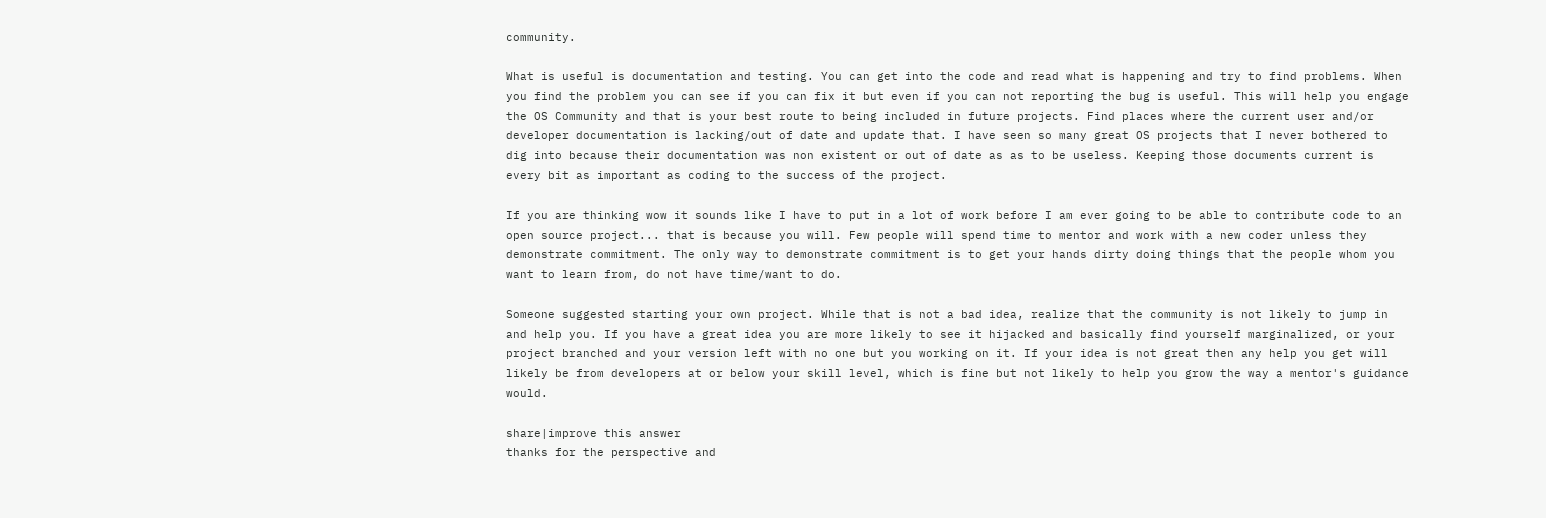community.

What is useful is documentation and testing. You can get into the code and read what is happening and try to find problems. When you find the problem you can see if you can fix it but even if you can not reporting the bug is useful. This will help you engage the OS Community and that is your best route to being included in future projects. Find places where the current user and/or developer documentation is lacking/out of date and update that. I have seen so many great OS projects that I never bothered to dig into because their documentation was non existent or out of date as as to be useless. Keeping those documents current is every bit as important as coding to the success of the project.

If you are thinking wow it sounds like I have to put in a lot of work before I am ever going to be able to contribute code to an open source project... that is because you will. Few people will spend time to mentor and work with a new coder unless they demonstrate commitment. The only way to demonstrate commitment is to get your hands dirty doing things that the people whom you want to learn from, do not have time/want to do.

Someone suggested starting your own project. While that is not a bad idea, realize that the community is not likely to jump in and help you. If you have a great idea you are more likely to see it hijacked and basically find yourself marginalized, or your project branched and your version left with no one but you working on it. If your idea is not great then any help you get will likely be from developers at or below your skill level, which is fine but not likely to help you grow the way a mentor's guidance would.

share|improve this answer
thanks for the perspective and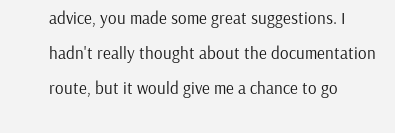advice, you made some great suggestions. I hadn't really thought about the documentation route, but it would give me a chance to go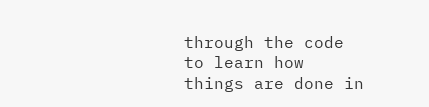through the code to learn how things are done in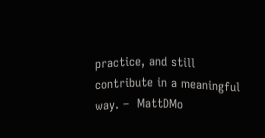practice, and still contribute in a meaningful way. –  MattDMo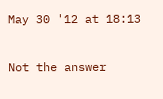May 30 '12 at 18:13

Not the answer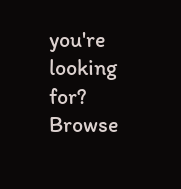you're looking for? Browse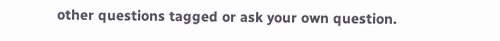other questions tagged or ask your own question.